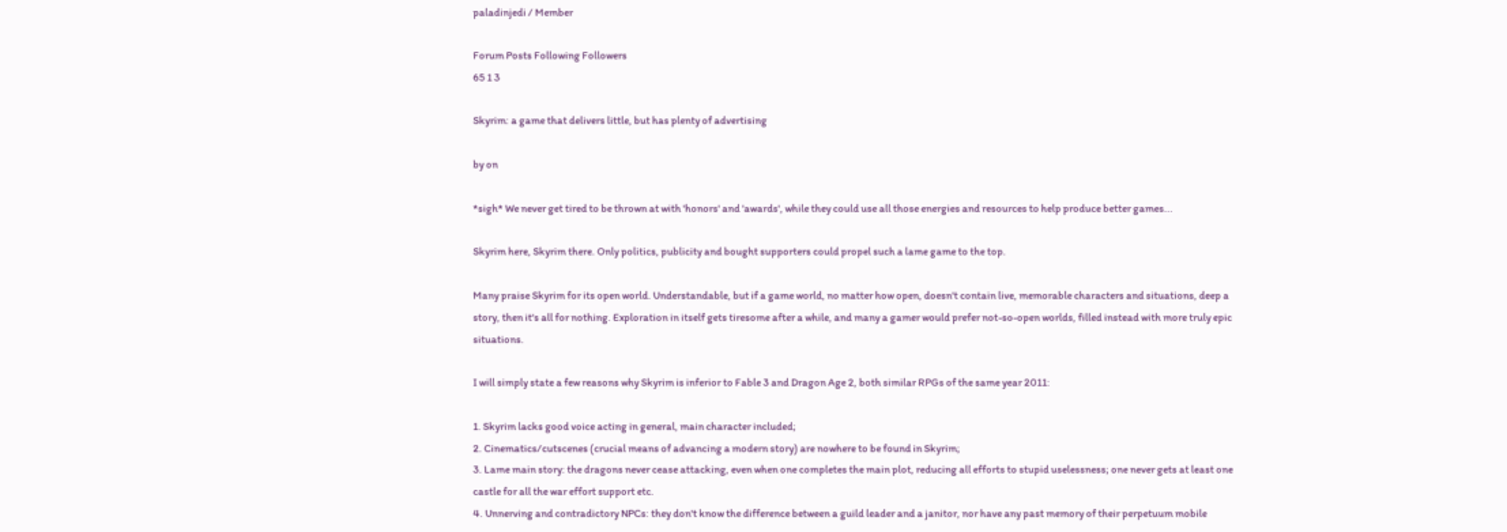paladinjedi / Member

Forum Posts Following Followers
65 1 3

Skyrim: a game that delivers little, but has plenty of advertising

by on

*sigh* We never get tired to be thrown at with 'honors' and 'awards', while they could use all those energies and resources to help produce better games...

Skyrim here, Skyrim there. Only politics, publicity and bought supporters could propel such a lame game to the top.

Many praise Skyrim for its open world. Understandable, but if a game world, no matter how open, doesn't contain live, memorable characters and situations, deep a story, then it's all for nothing. Exploration in itself gets tiresome after a while, and many a gamer would prefer not-so-open worlds, filled instead with more truly epic situations.

I will simply state a few reasons why Skyrim is inferior to Fable 3 and Dragon Age 2, both similar RPGs of the same year 2011:

1. Skyrim lacks good voice acting in general, main character included;
2. Cinematics/cutscenes (crucial means of advancing a modern story) are nowhere to be found in Skyrim;
3. Lame main story: the dragons never cease attacking, even when one completes the main plot, reducing all efforts to stupid uselessness; one never gets at least one castle for all the war effort support etc.
4. Unnerving and contradictory NPCs: they don't know the difference between a guild leader and a janitor, nor have any past memory of their perpetuum mobile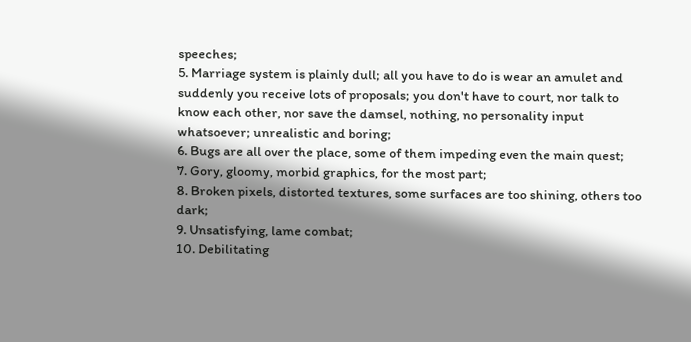speeches;
5. Marriage system is plainly dull; all you have to do is wear an amulet and suddenly you receive lots of proposals; you don't have to court, nor talk to know each other, nor save the damsel, nothing, no personality input whatsoever; unrealistic and boring;
6. Bugs are all over the place, some of them impeding even the main quest;
7. Gory, gloomy, morbid graphics, for the most part;
8. Broken pixels, distorted textures, some surfaces are too shining, others too dark;
9. Unsatisfying, lame combat;
10. Debilitating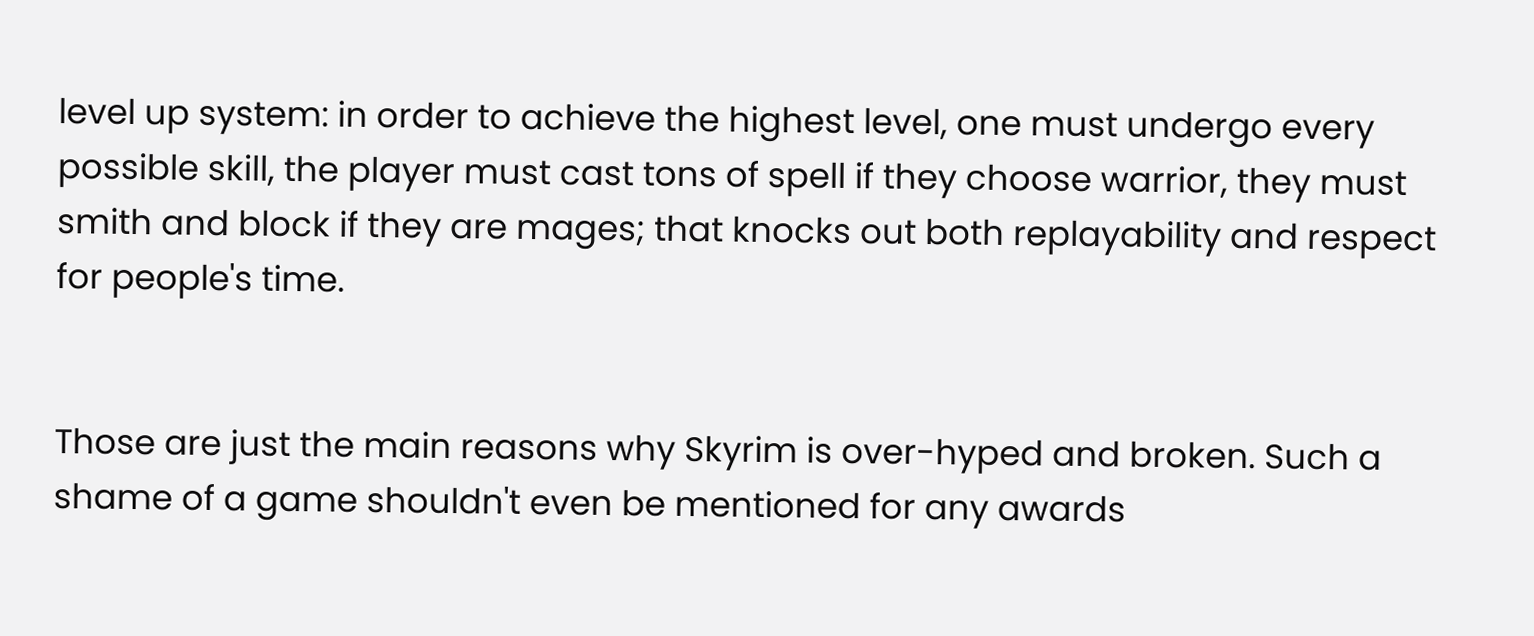level up system: in order to achieve the highest level, one must undergo every possible skill, the player must cast tons of spell if they choose warrior, they must smith and block if they are mages; that knocks out both replayability and respect for people's time.


Those are just the main reasons why Skyrim is over-hyped and broken. Such a shame of a game shouldn't even be mentioned for any awards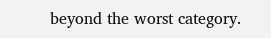beyond the worst category.